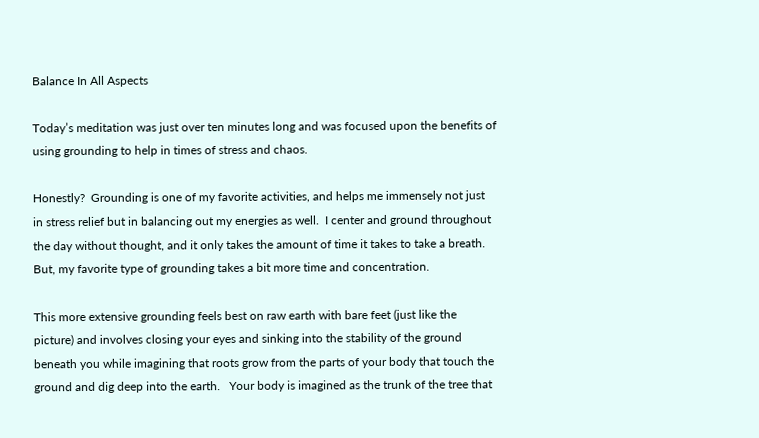Balance In All Aspects

Today’s meditation was just over ten minutes long and was focused upon the benefits of using grounding to help in times of stress and chaos.

Honestly?  Grounding is one of my favorite activities, and helps me immensely not just in stress relief but in balancing out my energies as well.  I center and ground throughout the day without thought, and it only takes the amount of time it takes to take a breath.  But, my favorite type of grounding takes a bit more time and concentration.

This more extensive grounding feels best on raw earth with bare feet (just like the picture) and involves closing your eyes and sinking into the stability of the ground beneath you while imagining that roots grow from the parts of your body that touch the ground and dig deep into the earth.   Your body is imagined as the trunk of the tree that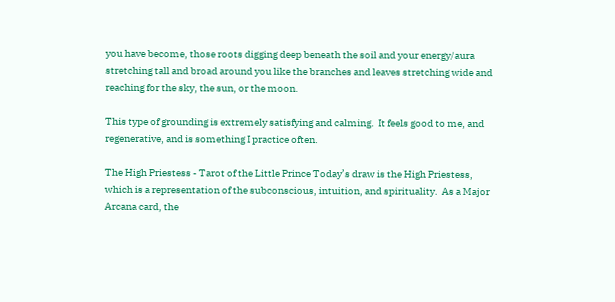you have become, those roots digging deep beneath the soil and your energy/aura stretching tall and broad around you like the branches and leaves stretching wide and reaching for the sky, the sun, or the moon.

This type of grounding is extremely satisfying and calming.  It feels good to me, and regenerative, and is something I practice often.

The High Priestess - Tarot of the Little Prince Today’s draw is the High Priestess, which is a representation of the subconscious, intuition, and spirituality.  As a Major Arcana card, the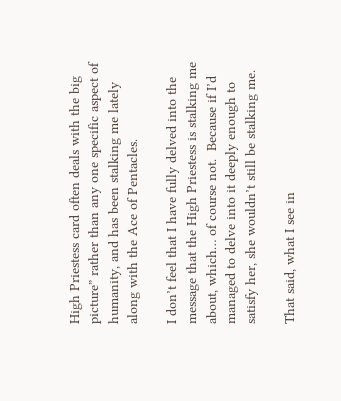High Priestess card often deals with the big picture” rather than any one specific aspect of humanity, and has been stalking me lately along with the Ace of Pentacles.

I don’t feel that I have fully delved into the message that the High Priestess is stalking me about, which… of course not.  Because if I’d managed to delve into it deeply enough to satisfy her, she wouldn’t still be stalking me.

That said, what I see in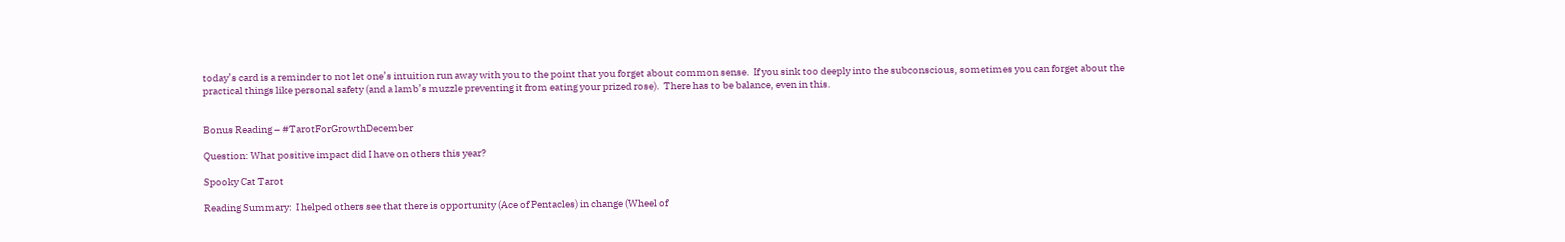today’s card is a reminder to not let one’s intuition run away with you to the point that you forget about common sense.  If you sink too deeply into the subconscious, sometimes you can forget about the practical things like personal safety (and a lamb’s muzzle preventing it from eating your prized rose).  There has to be balance, even in this.


Bonus Reading – #TarotForGrowthDecember

Question: What positive impact did I have on others this year?

Spooky Cat Tarot

Reading Summary:  I helped others see that there is opportunity (Ace of Pentacles) in change (Wheel of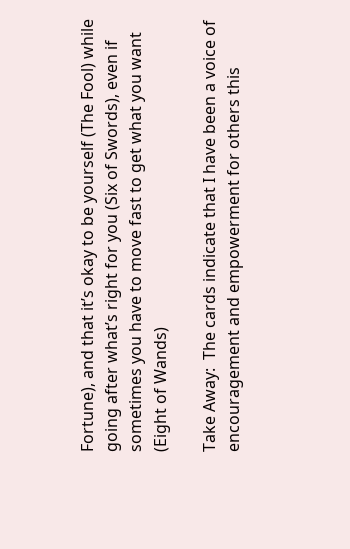Fortune), and that it’s okay to be yourself (The Fool) while going after what’s right for you (Six of Swords), even if sometimes you have to move fast to get what you want (Eight of Wands)

Take Away:  The cards indicate that I have been a voice of encouragement and empowerment for others this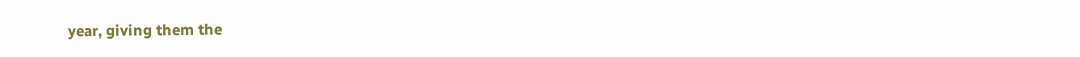year, giving them the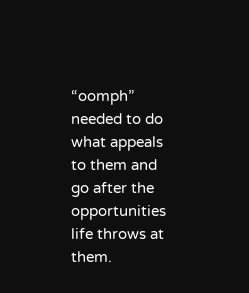“oomph” needed to do what appeals to them and go after the opportunities life throws at them.